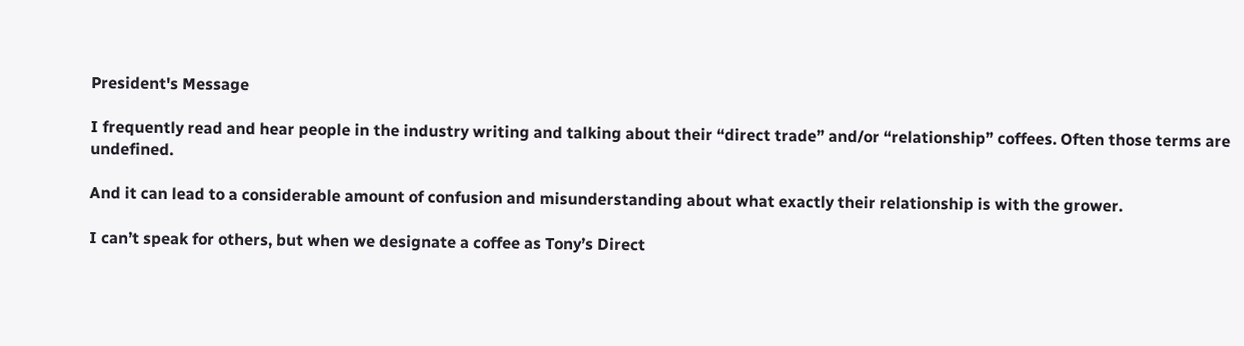President's Message

I frequently read and hear people in the industry writing and talking about their “direct trade” and/or “relationship” coffees. Often those terms are undefined.

And it can lead to a considerable amount of confusion and misunderstanding about what exactly their relationship is with the grower.

I can’t speak for others, but when we designate a coffee as Tony’s Direct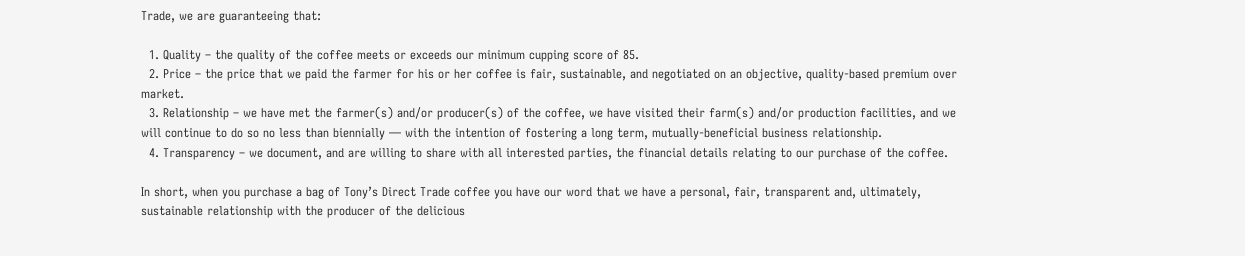Trade, we are guaranteeing that:

  1. Quality – the quality of the coffee meets or exceeds our minimum cupping score of 85.
  2. Price – the price that we paid the farmer for his or her coffee is fair, sustainable, and negotiated on an objective, quality-based premium over market.
  3. Relationship – we have met the farmer(s) and/or producer(s) of the coffee, we have visited their farm(s) and/or production facilities, and we will continue to do so no less than biennially — with the intention of fostering a long term, mutually-beneficial business relationship.
  4. Transparency – we document, and are willing to share with all interested parties, the financial details relating to our purchase of the coffee.

In short, when you purchase a bag of Tony’s Direct Trade coffee you have our word that we have a personal, fair, transparent and, ultimately, sustainable relationship with the producer of the delicious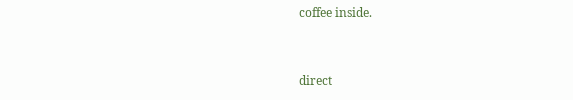coffee inside.


direct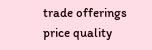trade offerings price quality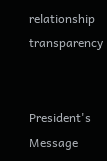relationship transparency


President's Message